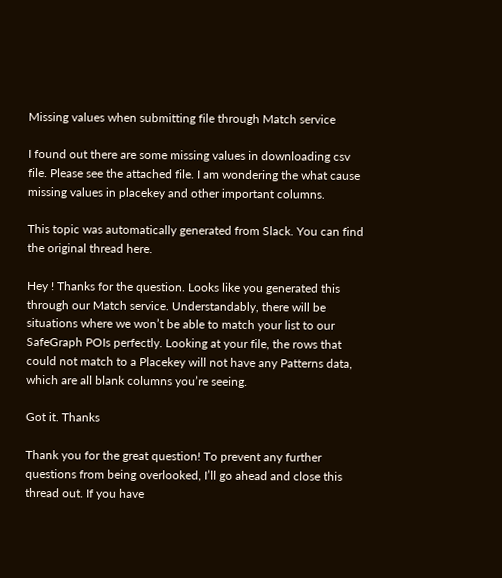Missing values when submitting file through Match service

I found out there are some missing values in downloading csv file. Please see the attached file. I am wondering the what cause missing values in placekey and other important columns.

This topic was automatically generated from Slack. You can find the original thread here.

Hey ! Thanks for the question. Looks like you generated this through our Match service. Understandably, there will be situations where we won’t be able to match your list to our SafeGraph POIs perfectly. Looking at your file, the rows that could not match to a Placekey will not have any Patterns data, which are all blank columns you’re seeing.

Got it. Thanks

Thank you for the great question! To prevent any further questions from being overlooked, I’ll go ahead and close this thread out. If you have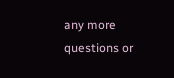any more questions or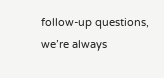follow-up questions, we’re always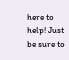here to help! Just be sure to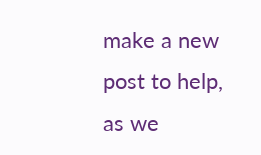make a new post to help, as we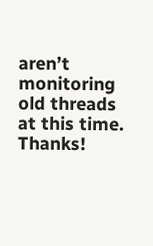aren’t monitoring old threads at this time. Thanks!